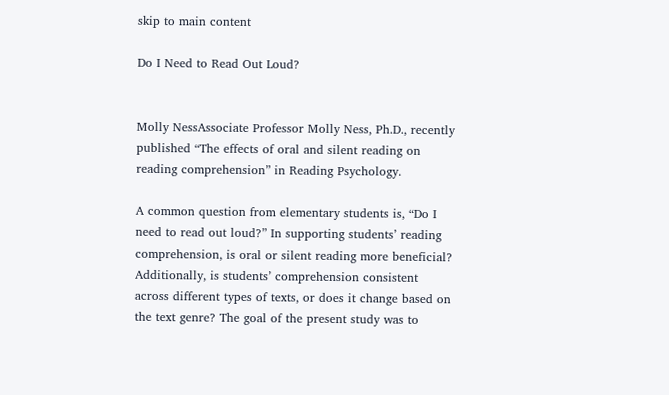skip to main content

Do I Need to Read Out Loud?


Molly NessAssociate Professor Molly Ness, Ph.D., recently published “The effects of oral and silent reading on reading comprehension” in Reading Psychology.

A common question from elementary students is, “Do I need to read out loud?” In supporting students’ reading comprehension, is oral or silent reading more beneficial? Additionally, is students’ comprehension consistent across different types of texts, or does it change based on the text genre? The goal of the present study was to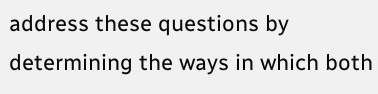address these questions by determining the ways in which both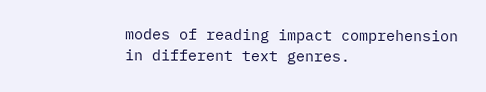modes of reading impact comprehension in different text genres.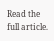Read the full article.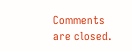Comments are closed.